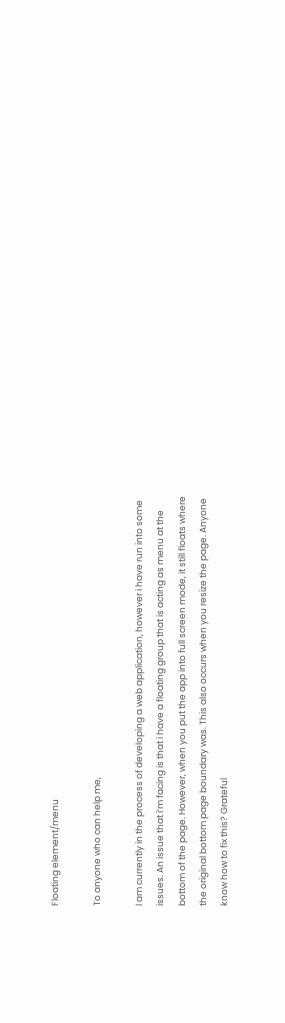Floating element/menu

To anyone who can help me,

I am currently in the process of developing a web application, however i have run into some issues. An issue that i’m facing is that i have a floating group that is acting as menu at the bottom of the page. However, when you put the app into full screen mode, it still floats where the original bottom page boundary was. This also occurs when you resize the page. Anyone know how to fix this? Grateful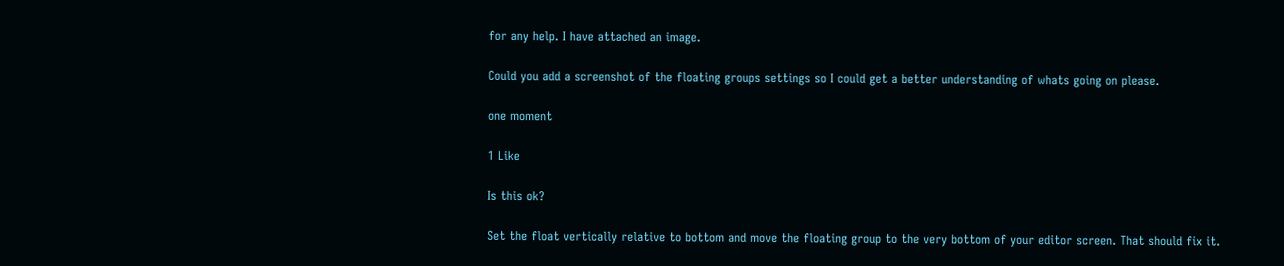for any help. I have attached an image.

Could you add a screenshot of the floating groups settings so I could get a better understanding of whats going on please.

one moment

1 Like

Is this ok?

Set the float vertically relative to bottom and move the floating group to the very bottom of your editor screen. That should fix it.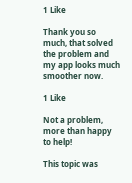1 Like

Thank you so much, that solved the problem and my app looks much smoother now.

1 Like

Not a problem, more than happy to help!

This topic was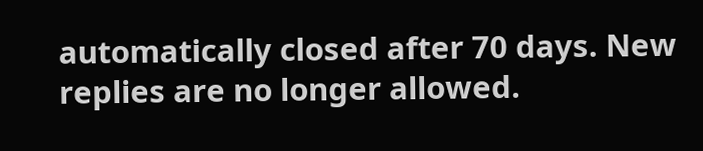automatically closed after 70 days. New replies are no longer allowed.